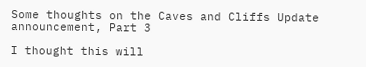Some thoughts on the Caves and Cliffs Update announcement, Part 3

I thought this will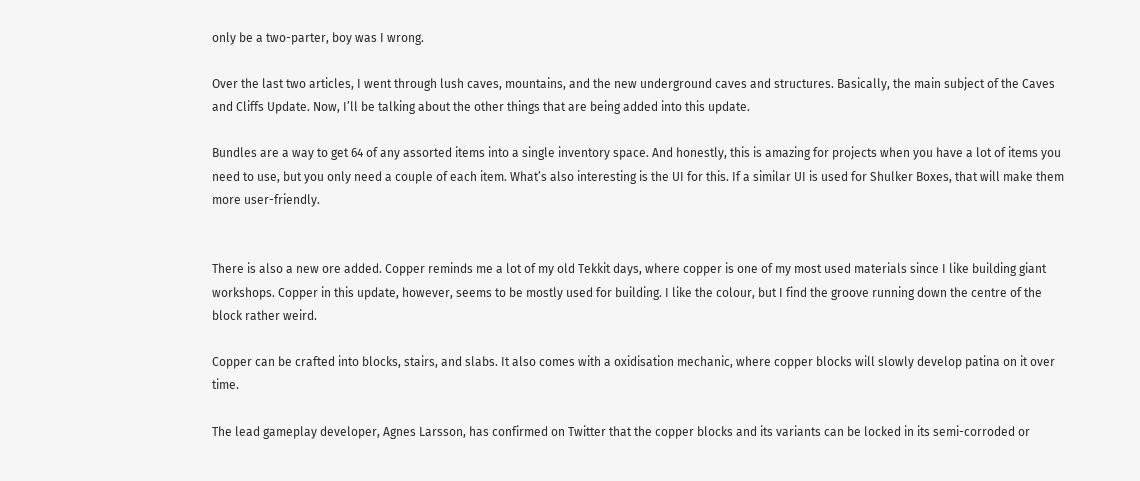only be a two-parter, boy was I wrong.

Over the last two articles, I went through lush caves, mountains, and the new underground caves and structures. Basically, the main subject of the Caves and Cliffs Update. Now, I’ll be talking about the other things that are being added into this update.

Bundles are a way to get 64 of any assorted items into a single inventory space. And honestly, this is amazing for projects when you have a lot of items you need to use, but you only need a couple of each item. What’s also interesting is the UI for this. If a similar UI is used for Shulker Boxes, that will make them more user-friendly.


There is also a new ore added. Copper reminds me a lot of my old Tekkit days, where copper is one of my most used materials since I like building giant workshops. Copper in this update, however, seems to be mostly used for building. I like the colour, but I find the groove running down the centre of the block rather weird.

Copper can be crafted into blocks, stairs, and slabs. It also comes with a oxidisation mechanic, where copper blocks will slowly develop patina on it over time.

The lead gameplay developer, Agnes Larsson, has confirmed on Twitter that the copper blocks and its variants can be locked in its semi-corroded or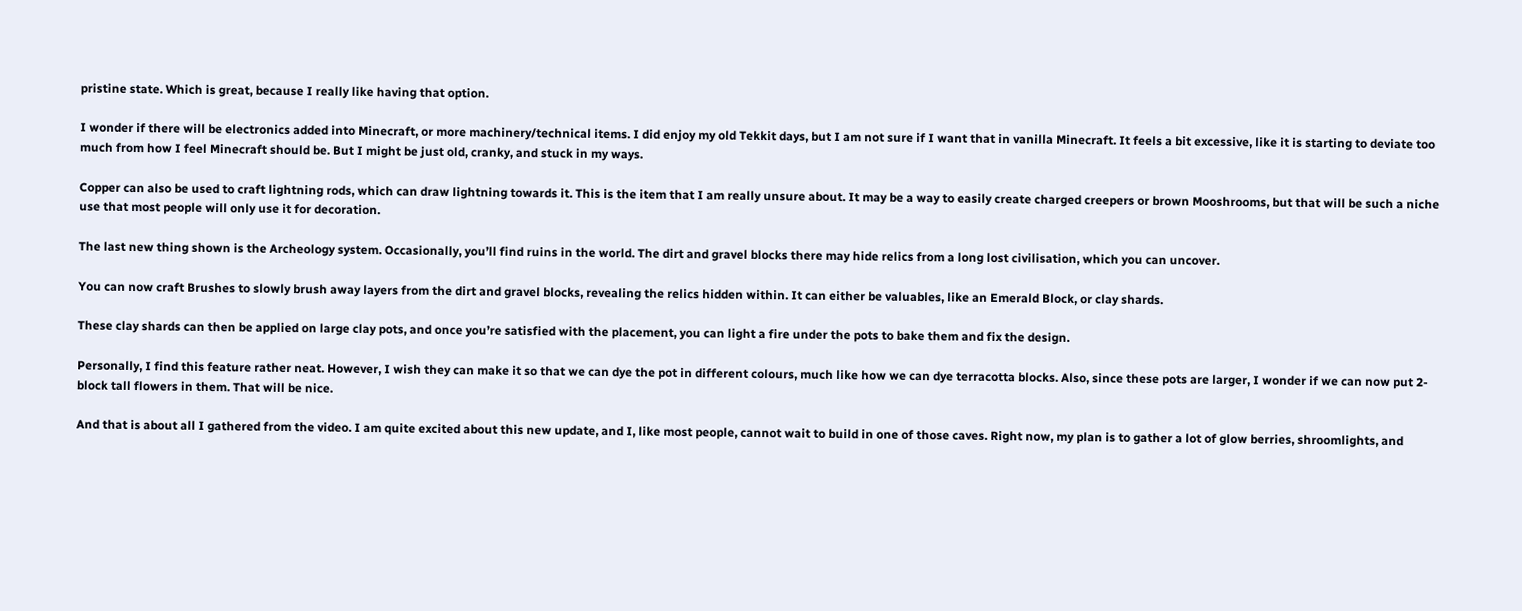pristine state. Which is great, because I really like having that option.

I wonder if there will be electronics added into Minecraft, or more machinery/technical items. I did enjoy my old Tekkit days, but I am not sure if I want that in vanilla Minecraft. It feels a bit excessive, like it is starting to deviate too much from how I feel Minecraft should be. But I might be just old, cranky, and stuck in my ways.

Copper can also be used to craft lightning rods, which can draw lightning towards it. This is the item that I am really unsure about. It may be a way to easily create charged creepers or brown Mooshrooms, but that will be such a niche use that most people will only use it for decoration.

The last new thing shown is the Archeology system. Occasionally, you’ll find ruins in the world. The dirt and gravel blocks there may hide relics from a long lost civilisation, which you can uncover.

You can now craft Brushes to slowly brush away layers from the dirt and gravel blocks, revealing the relics hidden within. It can either be valuables, like an Emerald Block, or clay shards.

These clay shards can then be applied on large clay pots, and once you’re satisfied with the placement, you can light a fire under the pots to bake them and fix the design.

Personally, I find this feature rather neat. However, I wish they can make it so that we can dye the pot in different colours, much like how we can dye terracotta blocks. Also, since these pots are larger, I wonder if we can now put 2-block tall flowers in them. That will be nice.

And that is about all I gathered from the video. I am quite excited about this new update, and I, like most people, cannot wait to build in one of those caves. Right now, my plan is to gather a lot of glow berries, shroomlights, and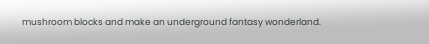mushroom blocks and make an underground fantasy wonderland.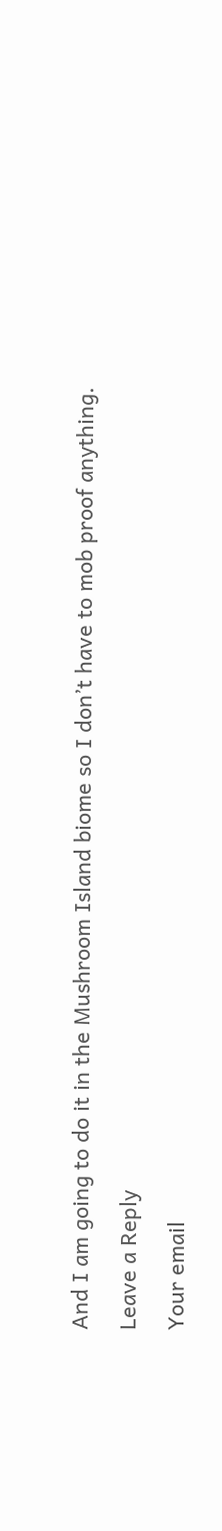And I am going to do it in the Mushroom Island biome so I don’t have to mob proof anything.

Leave a Reply

Your email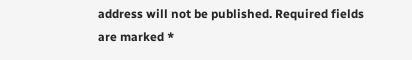address will not be published. Required fields are marked *